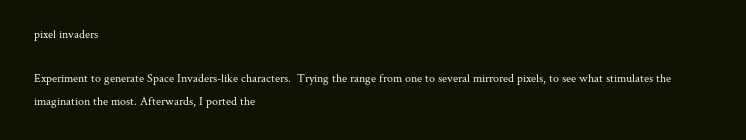pixel invaders

Experiment to generate Space Invaders-like characters.  Trying the range from one to several mirrored pixels, to see what stimulates the imagination the most. Afterwards, I ported the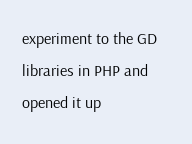experiment to the GD libraries in PHP and opened it up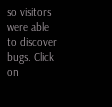so visitors were able to discover bugs. Click on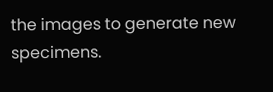the images to generate new specimens.